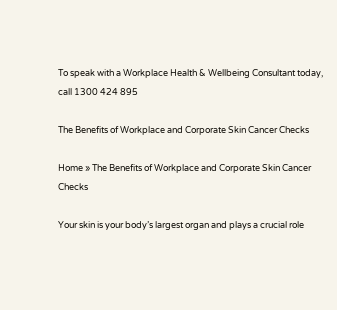To speak with a Workplace Health & Wellbeing Consultant today, call 1300 424 895

The Benefits of Workplace and Corporate Skin Cancer Checks

Home » The Benefits of Workplace and Corporate Skin Cancer Checks

Your skin is your body’s largest organ and plays a crucial role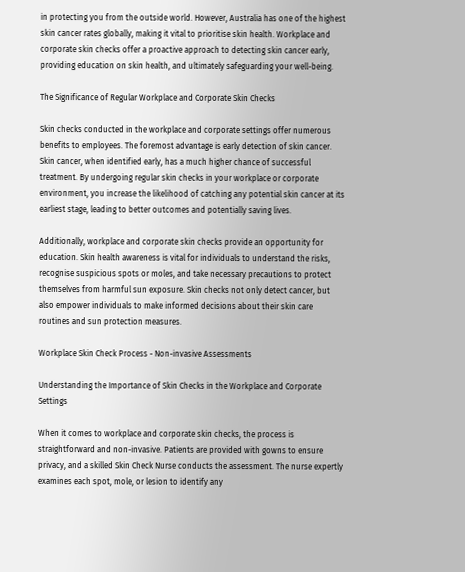in protecting you from the outside world. However, Australia has one of the highest skin cancer rates globally, making it vital to prioritise skin health. Workplace and corporate skin checks offer a proactive approach to detecting skin cancer early, providing education on skin health, and ultimately safeguarding your well-being.

The Significance of Regular Workplace and Corporate Skin Checks

Skin checks conducted in the workplace and corporate settings offer numerous benefits to employees. The foremost advantage is early detection of skin cancer. Skin cancer, when identified early, has a much higher chance of successful treatment. By undergoing regular skin checks in your workplace or corporate environment, you increase the likelihood of catching any potential skin cancer at its earliest stage, leading to better outcomes and potentially saving lives.

Additionally, workplace and corporate skin checks provide an opportunity for education. Skin health awareness is vital for individuals to understand the risks, recognise suspicious spots or moles, and take necessary precautions to protect themselves from harmful sun exposure. Skin checks not only detect cancer, but also empower individuals to make informed decisions about their skin care routines and sun protection measures.

Workplace Skin Check Process - Non-invasive Assessments

Understanding the Importance of Skin Checks in the Workplace and Corporate Settings

When it comes to workplace and corporate skin checks, the process is straightforward and non-invasive. Patients are provided with gowns to ensure privacy, and a skilled Skin Check Nurse conducts the assessment. The nurse expertly examines each spot, mole, or lesion to identify any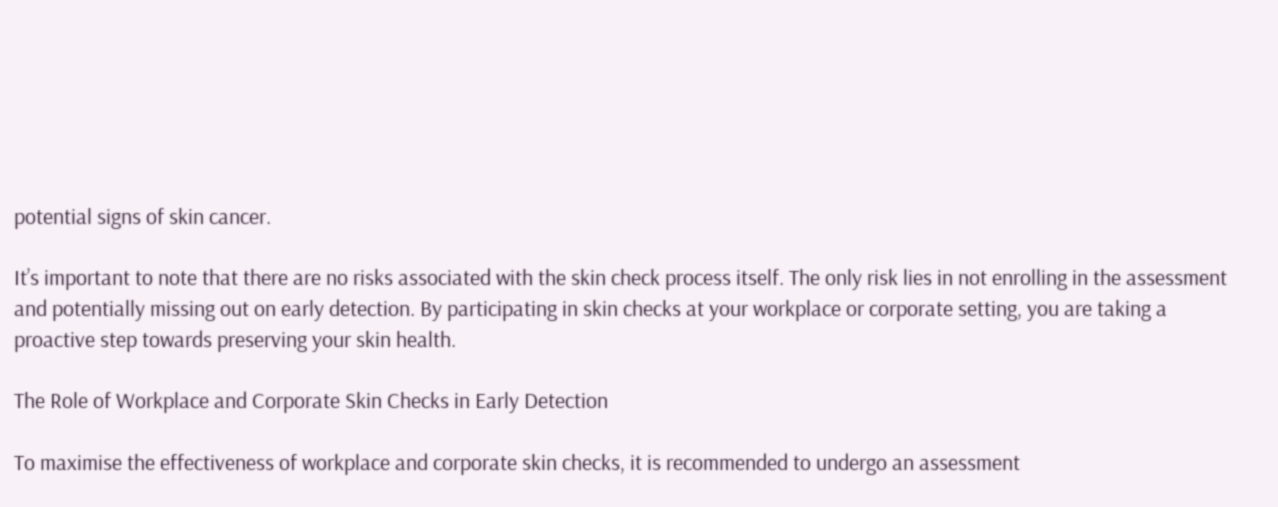potential signs of skin cancer.

It’s important to note that there are no risks associated with the skin check process itself. The only risk lies in not enrolling in the assessment and potentially missing out on early detection. By participating in skin checks at your workplace or corporate setting, you are taking a proactive step towards preserving your skin health.

The Role of Workplace and Corporate Skin Checks in Early Detection

To maximise the effectiveness of workplace and corporate skin checks, it is recommended to undergo an assessment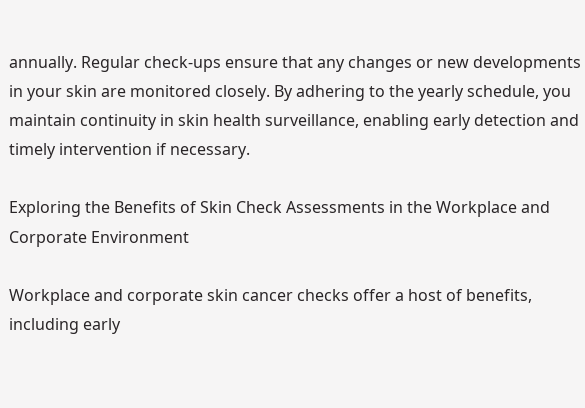annually. Regular check-ups ensure that any changes or new developments in your skin are monitored closely. By adhering to the yearly schedule, you maintain continuity in skin health surveillance, enabling early detection and timely intervention if necessary.

Exploring the Benefits of Skin Check Assessments in the Workplace and Corporate Environment

Workplace and corporate skin cancer checks offer a host of benefits, including early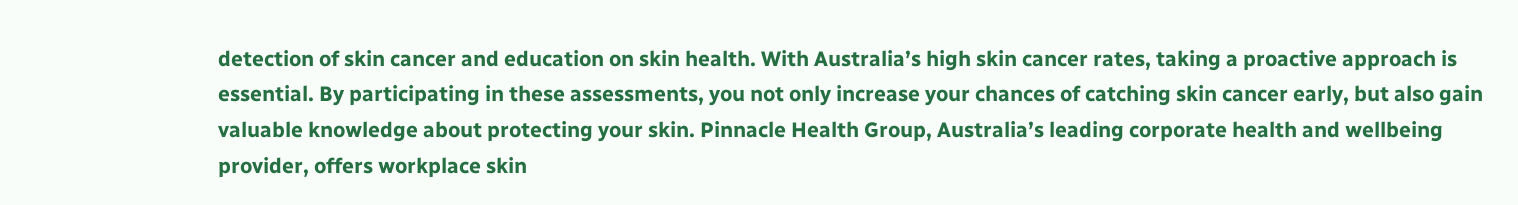detection of skin cancer and education on skin health. With Australia’s high skin cancer rates, taking a proactive approach is essential. By participating in these assessments, you not only increase your chances of catching skin cancer early, but also gain valuable knowledge about protecting your skin. Pinnacle Health Group, Australia’s leading corporate health and wellbeing provider, offers workplace skin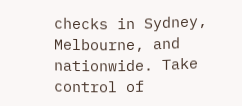checks in Sydney, Melbourne, and nationwide. Take control of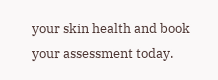your skin health and book your assessment today.